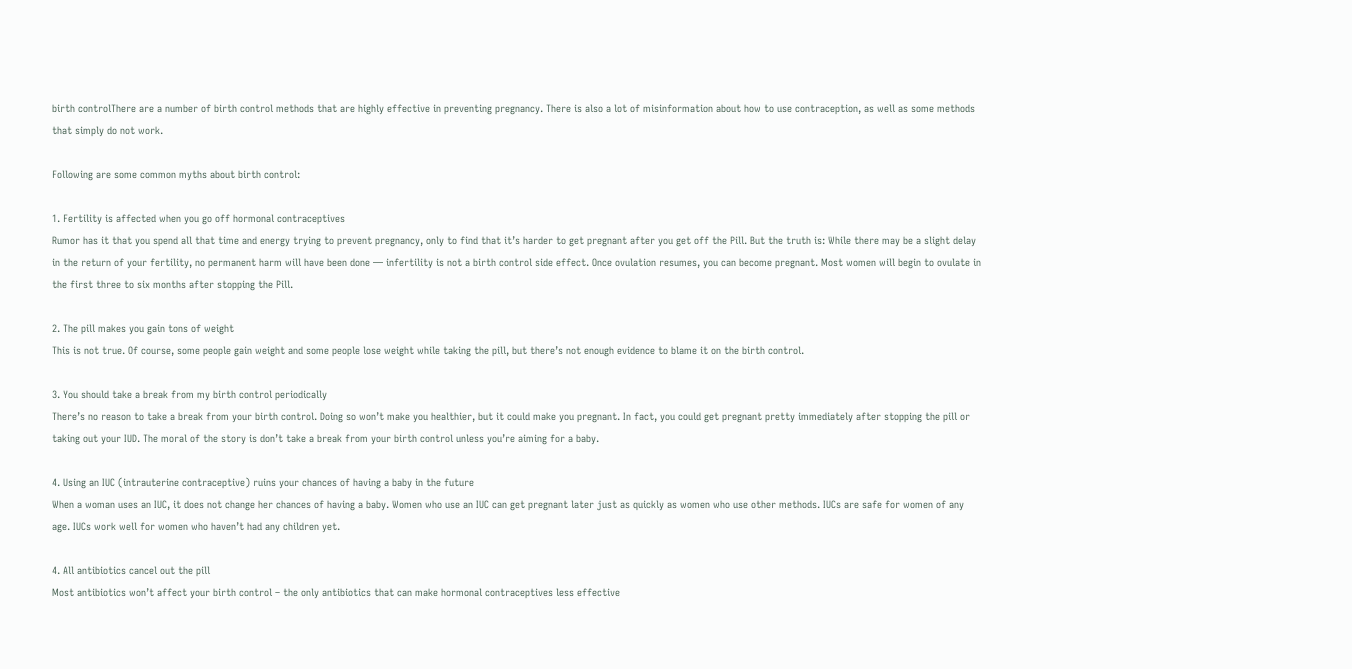birth controlThere are a number of birth control methods that are highly effective in preventing pregnancy. There is also a lot of misinformation about how to use contraception, as well as some methods that simply do not work.

Following are some common myths about birth control:

1. Fertility is affected when you go off hormonal contraceptives
Rumor has it that you spend all that time and energy trying to prevent pregnancy, only to find that it’s harder to get pregnant after you get off the Pill. But the truth is: While there may be a slight delay in the return of your fertility, no permanent harm will have been done — infertility is not a birth control side effect. Once ovulation resumes, you can become pregnant. Most women will begin to ovulate in the first three to six months after stopping the Pill.

2. The pill makes you gain tons of weight
This is not true. Of course, some people gain weight and some people lose weight while taking the pill, but there’s not enough evidence to blame it on the birth control.

3. You should take a break from my birth control periodically
There’s no reason to take a break from your birth control. Doing so won’t make you healthier, but it could make you pregnant. In fact, you could get pregnant pretty immediately after stopping the pill or taking out your IUD. The moral of the story is don’t take a break from your birth control unless you’re aiming for a baby.

4. Using an IUC (intrauterine contraceptive) ruins your chances of having a baby in the future
When a woman uses an IUC, it does not change her chances of having a baby. Women who use an IUC can get pregnant later just as quickly as women who use other methods. IUCs are safe for women of any age. IUCs work well for women who haven’t had any children yet.

4. All antibiotics cancel out the pill
Most antibiotics won’t affect your birth control – the only antibiotics that can make hormonal contraceptives less effective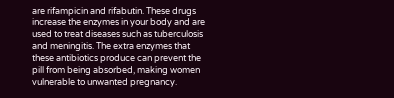are rifampicin and rifabutin. These drugs increase the enzymes in your body and are used to treat diseases such as tuberculosis and meningitis. The extra enzymes that these antibiotics produce can prevent the pill from being absorbed, making women vulnerable to unwanted pregnancy.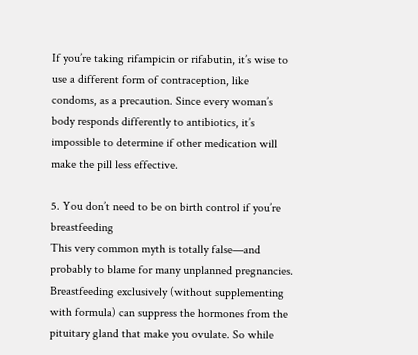If you’re taking rifampicin or rifabutin, it’s wise to use a different form of contraception, like condoms, as a precaution. Since every woman’s body responds differently to antibiotics, it’s impossible to determine if other medication will make the pill less effective.

5. You don’t need to be on birth control if you’re breastfeeding
This very common myth is totally false—and probably to blame for many unplanned pregnancies. Breastfeeding exclusively (without supplementing with formula) can suppress the hormones from the pituitary gland that make you ovulate. So while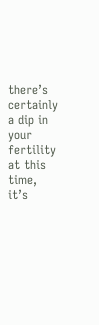there’s certainly a dip in your fertility at this time, it’s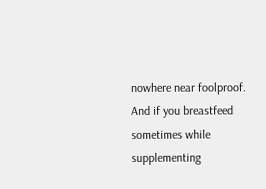nowhere near foolproof. And if you breastfeed sometimes while supplementing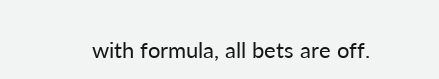with formula, all bets are off.